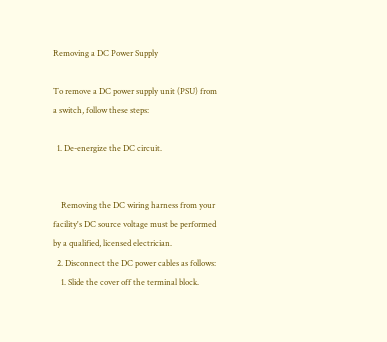Removing a DC Power Supply

To remove a DC power supply unit (PSU) from a switch, follow these steps:

  1. De-energize the DC circuit.


    Removing the DC wiring harness from your facility's DC source voltage must be performed by a qualified, licensed electrician.
  2. Disconnect the DC power cables as follows:
    1. Slide the cover off the terminal block.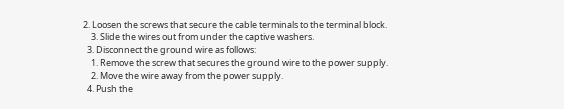2. Loosen the screws that secure the cable terminals to the terminal block.
    3. Slide the wires out from under the captive washers.
  3. Disconnect the ground wire as follows:
    1. Remove the screw that secures the ground wire to the power supply.
    2. Move the wire away from the power supply.
  4. Push the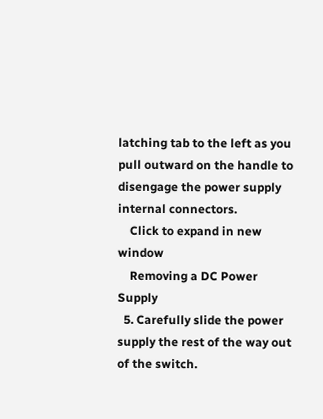latching tab to the left as you pull outward on the handle to disengage the power supply internal connectors.
    Click to expand in new window
    Removing a DC Power Supply
  5. Carefully slide the power supply the rest of the way out of the switch.